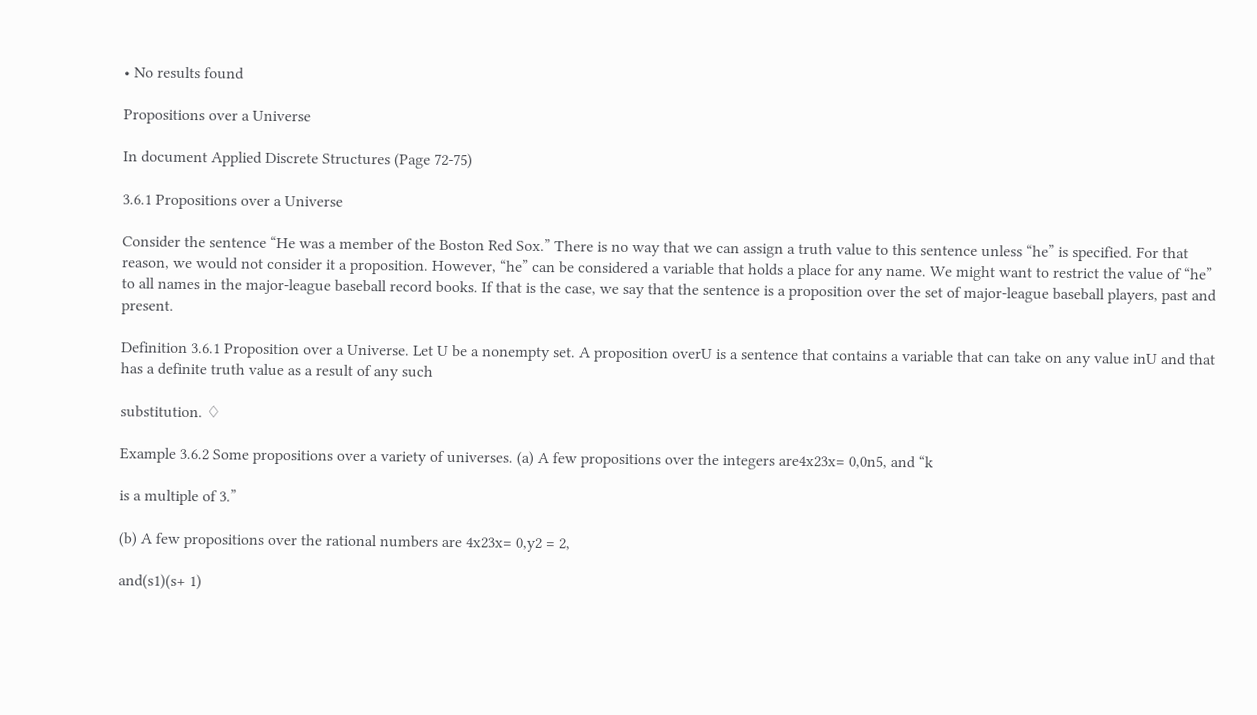• No results found

Propositions over a Universe

In document Applied Discrete Structures (Page 72-75)

3.6.1 Propositions over a Universe

Consider the sentence “He was a member of the Boston Red Sox.” There is no way that we can assign a truth value to this sentence unless “he” is specified. For that reason, we would not consider it a proposition. However, “he” can be considered a variable that holds a place for any name. We might want to restrict the value of “he” to all names in the major-league baseball record books. If that is the case, we say that the sentence is a proposition over the set of major-league baseball players, past and present.

Definition 3.6.1 Proposition over a Universe. Let U be a nonempty set. A proposition overU is a sentence that contains a variable that can take on any value inU and that has a definite truth value as a result of any such

substitution. ♢

Example 3.6.2 Some propositions over a variety of universes. (a) A few propositions over the integers are4x23x= 0,0n5, and “k

is a multiple of 3.”

(b) A few propositions over the rational numbers are 4x23x= 0,y2 = 2,

and(s1)(s+ 1)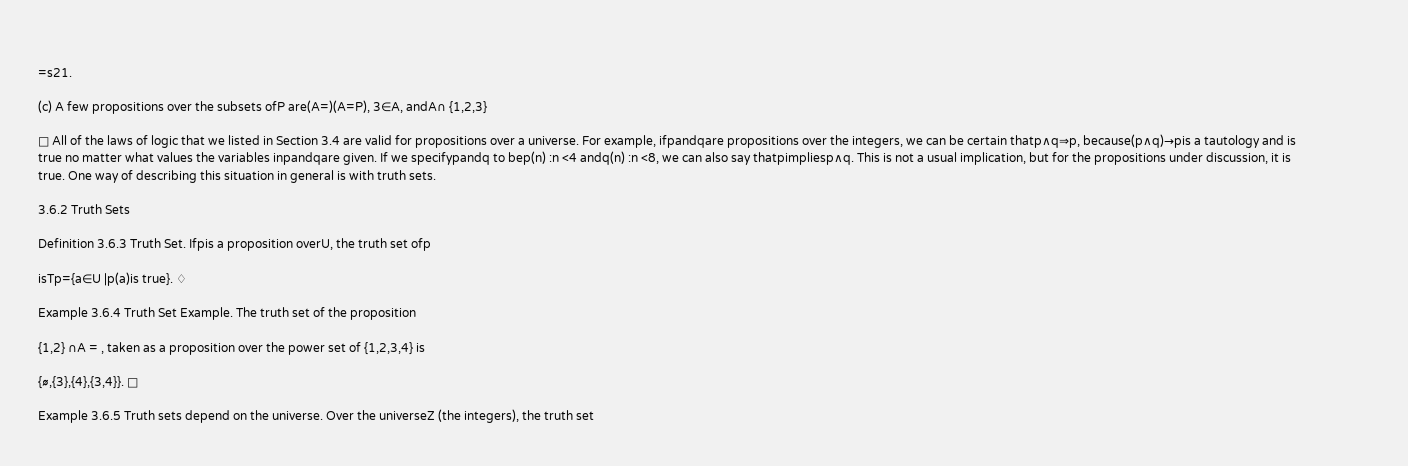=s21.

(c) A few propositions over the subsets ofP are(A=)(A=P), 3∈A, andA∩ {1,2,3}

□ All of the laws of logic that we listed in Section 3.4 are valid for propositions over a universe. For example, ifpandqare propositions over the integers, we can be certain thatp∧q⇒p, because(p∧q)→pis a tautology and is true no matter what values the variables inpandqare given. If we specifypandq to bep(n) :n <4 andq(n) :n <8, we can also say thatpimpliesp∧q. This is not a usual implication, but for the propositions under discussion, it is true. One way of describing this situation in general is with truth sets.

3.6.2 Truth Sets

Definition 3.6.3 Truth Set. Ifpis a proposition overU, the truth set ofp

isTp={a∈U |p(a)is true}. ♢

Example 3.6.4 Truth Set Example. The truth set of the proposition

{1,2} ∩A = , taken as a proposition over the power set of {1,2,3,4} is

{∅,{3},{4},{3,4}}. □

Example 3.6.5 Truth sets depend on the universe. Over the universeZ (the integers), the truth set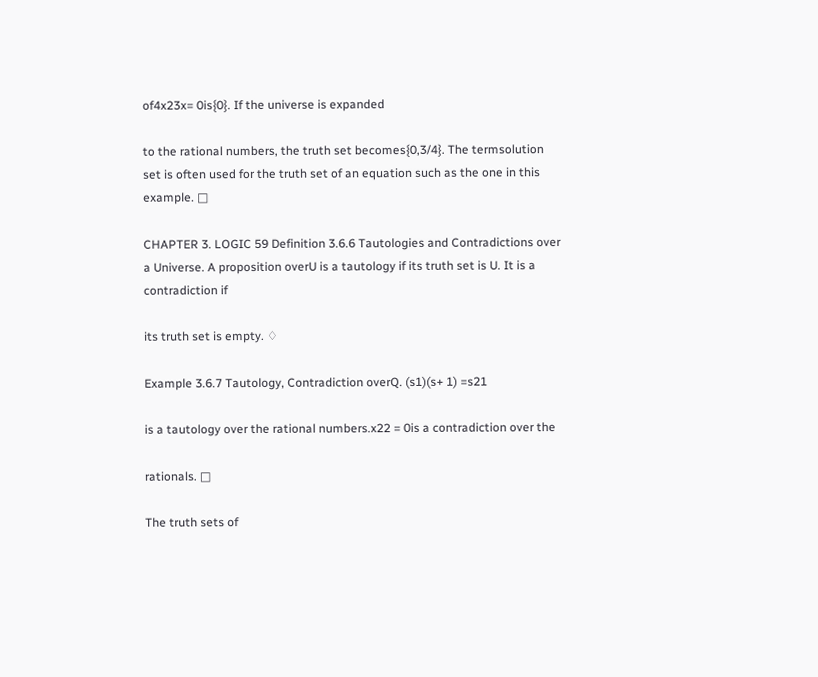of4x23x= 0is{0}. If the universe is expanded

to the rational numbers, the truth set becomes{0,3/4}. The termsolution set is often used for the truth set of an equation such as the one in this example. □

CHAPTER 3. LOGIC 59 Definition 3.6.6 Tautologies and Contradictions over a Universe. A proposition overU is a tautology if its truth set is U. It is a contradiction if

its truth set is empty. ♢

Example 3.6.7 Tautology, Contradiction overQ. (s1)(s+ 1) =s21

is a tautology over the rational numbers.x22 = 0is a contradiction over the

rationals. □

The truth sets of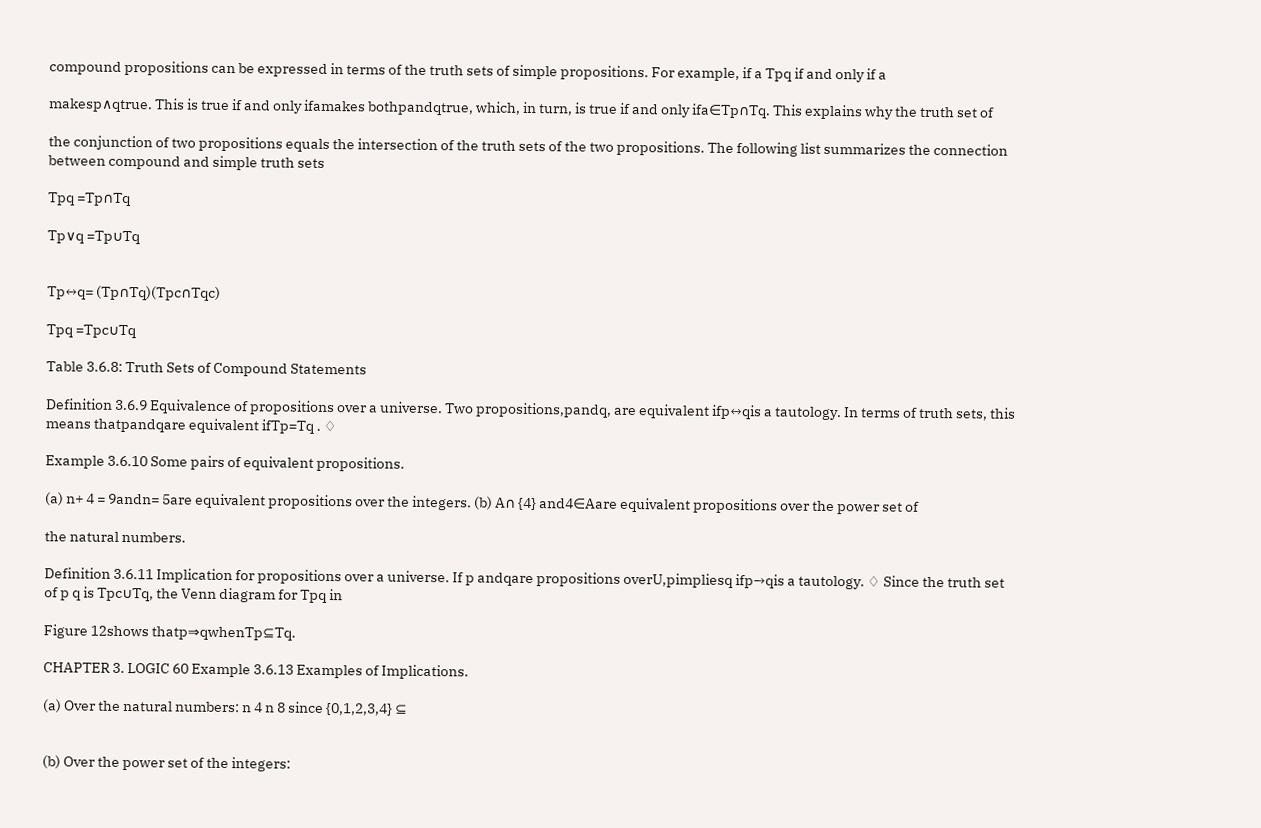compound propositions can be expressed in terms of the truth sets of simple propositions. For example, if a Tpq if and only if a

makesp∧qtrue. This is true if and only ifamakes bothpandqtrue, which, in turn, is true if and only ifa∈Tp∩Tq. This explains why the truth set of

the conjunction of two propositions equals the intersection of the truth sets of the two propositions. The following list summarizes the connection between compound and simple truth sets

Tpq =Tp∩Tq

Tp∨q =Tp∪Tq


Tp↔q= (Tp∩Tq)(Tpc∩Tqc)

Tpq =Tpc∪Tq

Table 3.6.8: Truth Sets of Compound Statements

Definition 3.6.9 Equivalence of propositions over a universe. Two propositions,pandq, are equivalent ifp↔qis a tautology. In terms of truth sets, this means thatpandqare equivalent ifTp=Tq . ♢

Example 3.6.10 Some pairs of equivalent propositions.

(a) n+ 4 = 9andn= 5are equivalent propositions over the integers. (b) A∩ {4} and4∈Aare equivalent propositions over the power set of

the natural numbers.

Definition 3.6.11 Implication for propositions over a universe. If p andqare propositions overU,pimpliesq ifp→qis a tautology. ♢ Since the truth set of p q is Tpc∪Tq, the Venn diagram for Tpq in

Figure 12shows thatp⇒qwhenTp⊆Tq.

CHAPTER 3. LOGIC 60 Example 3.6.13 Examples of Implications.

(a) Over the natural numbers: n 4 n 8 since {0,1,2,3,4} ⊆


(b) Over the power set of the integers: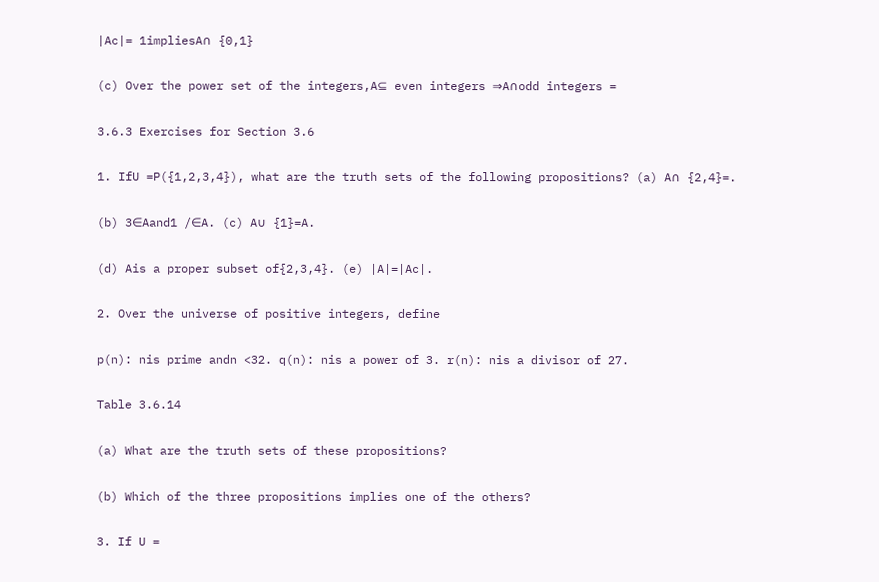|Ac|= 1impliesA∩ {0,1}

(c) Over the power set of the integers,A⊆ even integers ⇒A∩odd integers =

3.6.3 Exercises for Section 3.6

1. IfU =P({1,2,3,4}), what are the truth sets of the following propositions? (a) A∩ {2,4}=.

(b) 3∈Aand1 /∈A. (c) A∪ {1}=A.

(d) Ais a proper subset of{2,3,4}. (e) |A|=|Ac|.

2. Over the universe of positive integers, define

p(n): nis prime andn <32. q(n): nis a power of 3. r(n): nis a divisor of 27.

Table 3.6.14

(a) What are the truth sets of these propositions?

(b) Which of the three propositions implies one of the others?

3. If U =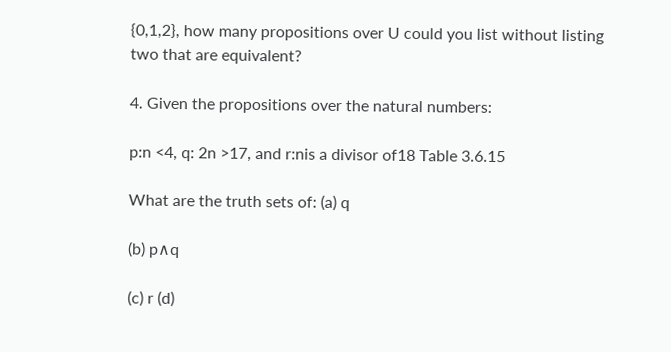{0,1,2}, how many propositions over U could you list without listing two that are equivalent?

4. Given the propositions over the natural numbers:

p:n <4, q: 2n >17, and r:nis a divisor of18 Table 3.6.15

What are the truth sets of: (a) q

(b) p∧q

(c) r (d)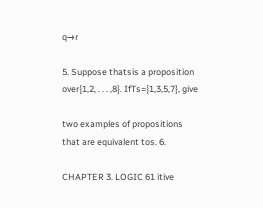q→r

5. Suppose thatsis a proposition over{1,2, . . . ,8}. IfTs={1,3,5,7}, give

two examples of propositions that are equivalent tos. 6.

CHAPTER 3. LOGIC 61 itive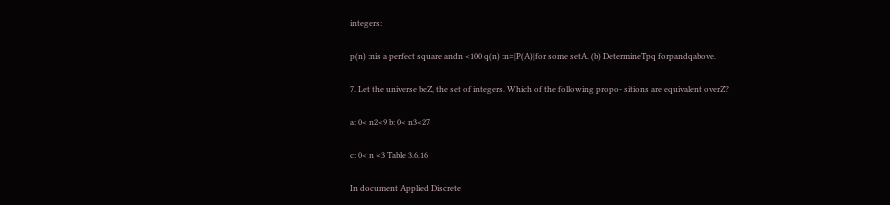integers:

p(n) :nis a perfect square andn <100 q(n) :n=|P(A)|for some setA. (b) DetermineTpq forpandqabove.

7. Let the universe beZ, the set of integers. Which of the following propo- sitions are equivalent overZ?

a: 0< n2<9 b: 0< n3<27

c: 0< n <3 Table 3.6.16

In document Applied Discrete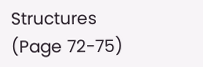Structures (Page 72-75)